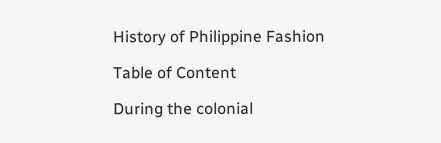History of Philippine Fashion

Table of Content

During the colonial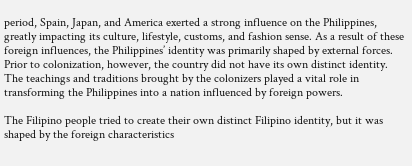period, Spain, Japan, and America exerted a strong influence on the Philippines, greatly impacting its culture, lifestyle, customs, and fashion sense. As a result of these foreign influences, the Philippines’ identity was primarily shaped by external forces. Prior to colonization, however, the country did not have its own distinct identity. The teachings and traditions brought by the colonizers played a vital role in transforming the Philippines into a nation influenced by foreign powers.

The Filipino people tried to create their own distinct Filipino identity, but it was shaped by the foreign characteristics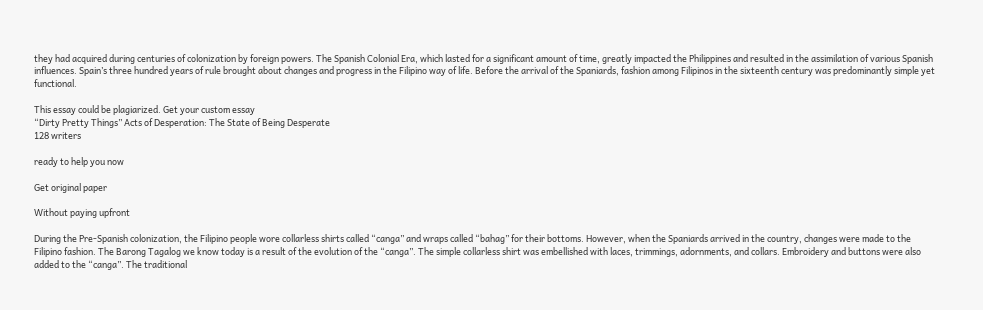they had acquired during centuries of colonization by foreign powers. The Spanish Colonial Era, which lasted for a significant amount of time, greatly impacted the Philippines and resulted in the assimilation of various Spanish influences. Spain’s three hundred years of rule brought about changes and progress in the Filipino way of life. Before the arrival of the Spaniards, fashion among Filipinos in the sixteenth century was predominantly simple yet functional.

This essay could be plagiarized. Get your custom essay
“Dirty Pretty Things” Acts of Desperation: The State of Being Desperate
128 writers

ready to help you now

Get original paper

Without paying upfront

During the Pre-Spanish colonization, the Filipino people wore collarless shirts called “canga” and wraps called “bahag” for their bottoms. However, when the Spaniards arrived in the country, changes were made to the Filipino fashion. The Barong Tagalog we know today is a result of the evolution of the “canga”. The simple collarless shirt was embellished with laces, trimmings, adornments, and collars. Embroidery and buttons were also added to the “canga”. The traditional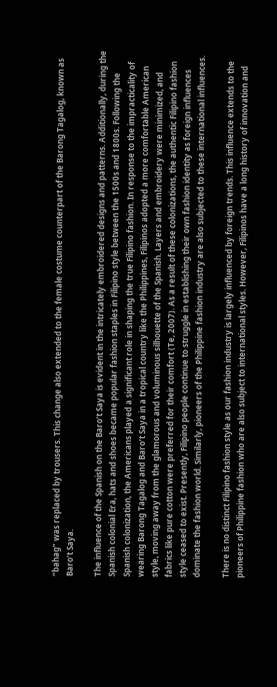“bahag” was replaced by trousers. This change also extended to the female costume counterpart of the Barong Tagalog, known as Baro’t Saya.

The influence of the Spanish on the Baro’t Saya is evident in the intricately embroidered designs and patterns. Additionally, during the Spanish colonial Era, hats and shoes became popular fashion staples in Filipino style between the 1500s and 1800s. Following the Spanish colonization, the Americans played a significant role in shaping the true Filipino fashion. In response to the impracticality of wearing Barong Tagalog and Baro’t Saya in a tropical country like the Philippines, Filipinos adopted a more comfortable American style, moving away from the glamorous and voluminous silhouette of the Spanish. Layers and embroidery were minimized, and fabrics like pure cotton were preferred for their comfort (Te, 2007). As a result of these colonizations, the authentic Filipino fashion style ceased to exist. Presently, Filipino people continue to struggle in establishing their own fashion identity as foreign influences dominate the fashion world. Similarly, pioneers of the Philippine fashion industry are also subjected to these international influences.

There is no distinct Filipino fashion style as our fashion industry is largely influenced by foreign trends. This influence extends to the pioneers of Philippine fashion who are also subject to international styles. However, Filipinos have a long history of innovation and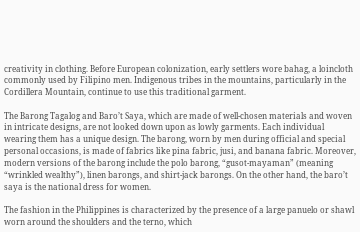creativity in clothing. Before European colonization, early settlers wore bahag, a loincloth commonly used by Filipino men. Indigenous tribes in the mountains, particularly in the Cordillera Mountain, continue to use this traditional garment.

The Barong Tagalog and Baro’t Saya, which are made of well-chosen materials and woven in intricate designs, are not looked down upon as lowly garments. Each individual wearing them has a unique design. The barong, worn by men during official and special personal occasions, is made of fabrics like pina fabric, jusi, and banana fabric. Moreover, modern versions of the barong include the polo barong, “gusot-mayaman” (meaning “wrinkled wealthy”), linen barongs, and shirt-jack barongs. On the other hand, the baro’t saya is the national dress for women.

The fashion in the Philippines is characterized by the presence of a large panuelo or shawl worn around the shoulders and the terno, which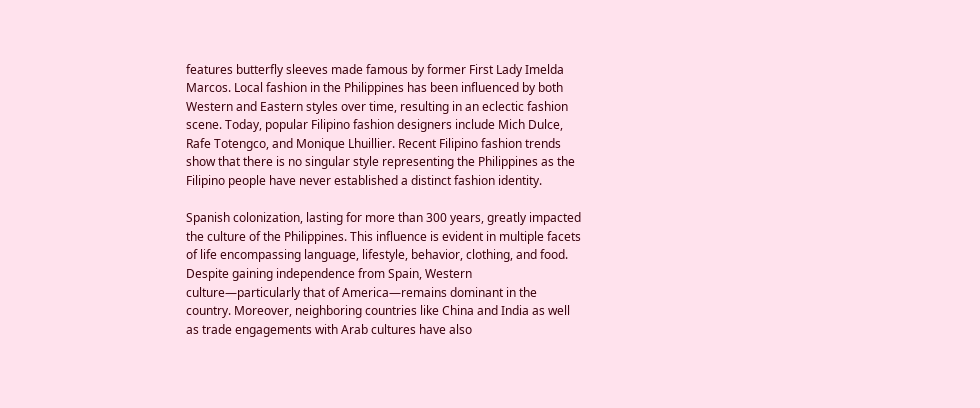features butterfly sleeves made famous by former First Lady Imelda Marcos. Local fashion in the Philippines has been influenced by both Western and Eastern styles over time, resulting in an eclectic fashion scene. Today, popular Filipino fashion designers include Mich Dulce, Rafe Totengco, and Monique Lhuillier. Recent Filipino fashion trends show that there is no singular style representing the Philippines as the Filipino people have never established a distinct fashion identity.

Spanish colonization, lasting for more than 300 years, greatly impacted the culture of the Philippines. This influence is evident in multiple facets of life encompassing language, lifestyle, behavior, clothing, and food. Despite gaining independence from Spain, Western culture—particularly that of America—remains dominant in the country. Moreover, neighboring countries like China and India as well as trade engagements with Arab cultures have also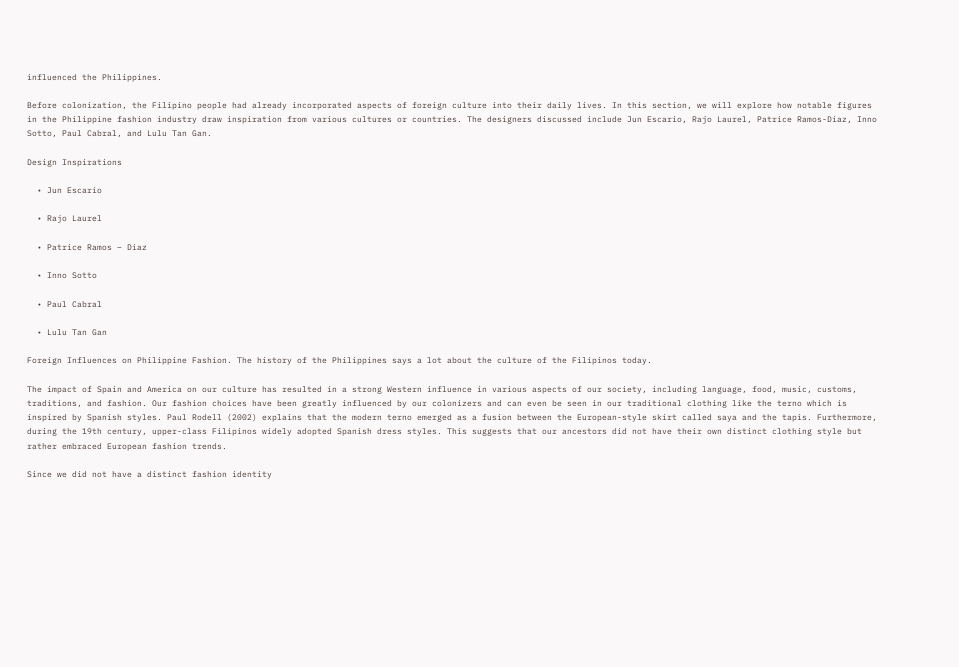influenced the Philippines.

Before colonization, the Filipino people had already incorporated aspects of foreign culture into their daily lives. In this section, we will explore how notable figures in the Philippine fashion industry draw inspiration from various cultures or countries. The designers discussed include Jun Escario, Rajo Laurel, Patrice Ramos-Diaz, Inno Sotto, Paul Cabral, and Lulu Tan Gan.

Design Inspirations

  • Jun Escario

  • Rajo Laurel

  • Patrice Ramos – Diaz

  • Inno Sotto

  • Paul Cabral

  • Lulu Tan Gan

Foreign Influences on Philippine Fashion. The history of the Philippines says a lot about the culture of the Filipinos today.

The impact of Spain and America on our culture has resulted in a strong Western influence in various aspects of our society, including language, food, music, customs, traditions, and fashion. Our fashion choices have been greatly influenced by our colonizers and can even be seen in our traditional clothing like the terno which is inspired by Spanish styles. Paul Rodell (2002) explains that the modern terno emerged as a fusion between the European-style skirt called saya and the tapis. Furthermore, during the 19th century, upper-class Filipinos widely adopted Spanish dress styles. This suggests that our ancestors did not have their own distinct clothing style but rather embraced European fashion trends.

Since we did not have a distinct fashion identity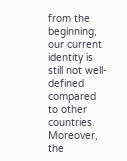from the beginning, our current identity is still not well-defined compared to other countries. Moreover, the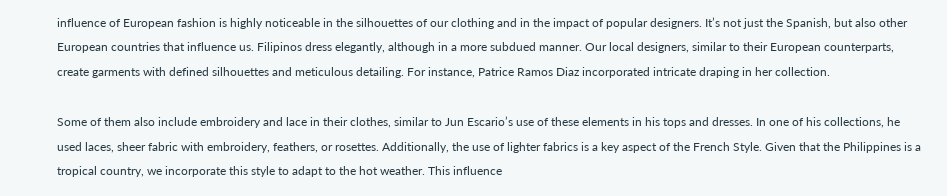influence of European fashion is highly noticeable in the silhouettes of our clothing and in the impact of popular designers. It’s not just the Spanish, but also other European countries that influence us. Filipinos dress elegantly, although in a more subdued manner. Our local designers, similar to their European counterparts, create garments with defined silhouettes and meticulous detailing. For instance, Patrice Ramos Diaz incorporated intricate draping in her collection.

Some of them also include embroidery and lace in their clothes, similar to Jun Escario’s use of these elements in his tops and dresses. In one of his collections, he used laces, sheer fabric with embroidery, feathers, or rosettes. Additionally, the use of lighter fabrics is a key aspect of the French Style. Given that the Philippines is a tropical country, we incorporate this style to adapt to the hot weather. This influence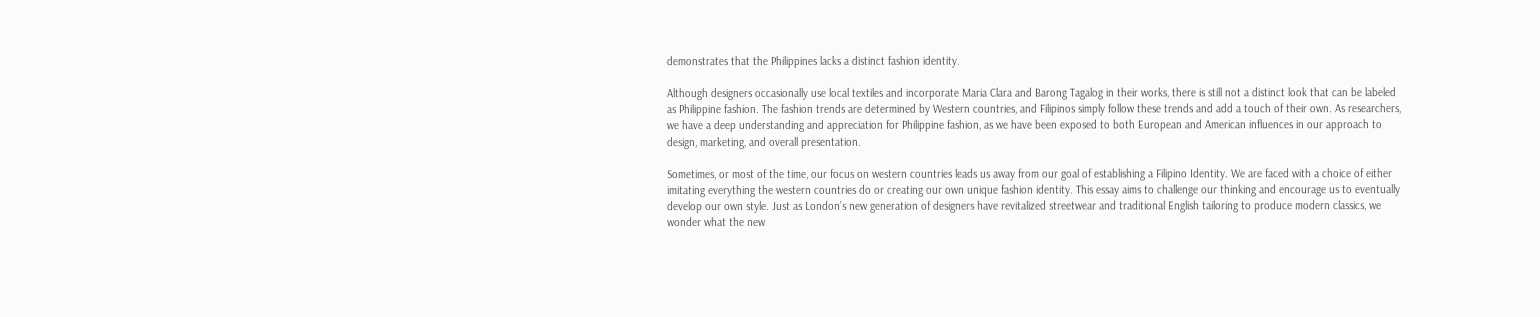demonstrates that the Philippines lacks a distinct fashion identity.

Although designers occasionally use local textiles and incorporate Maria Clara and Barong Tagalog in their works, there is still not a distinct look that can be labeled as Philippine fashion. The fashion trends are determined by Western countries, and Filipinos simply follow these trends and add a touch of their own. As researchers, we have a deep understanding and appreciation for Philippine fashion, as we have been exposed to both European and American influences in our approach to design, marketing, and overall presentation.

Sometimes, or most of the time, our focus on western countries leads us away from our goal of establishing a Filipino Identity. We are faced with a choice of either imitating everything the western countries do or creating our own unique fashion identity. This essay aims to challenge our thinking and encourage us to eventually develop our own style. Just as London’s new generation of designers have revitalized streetwear and traditional English tailoring to produce modern classics, we wonder what the new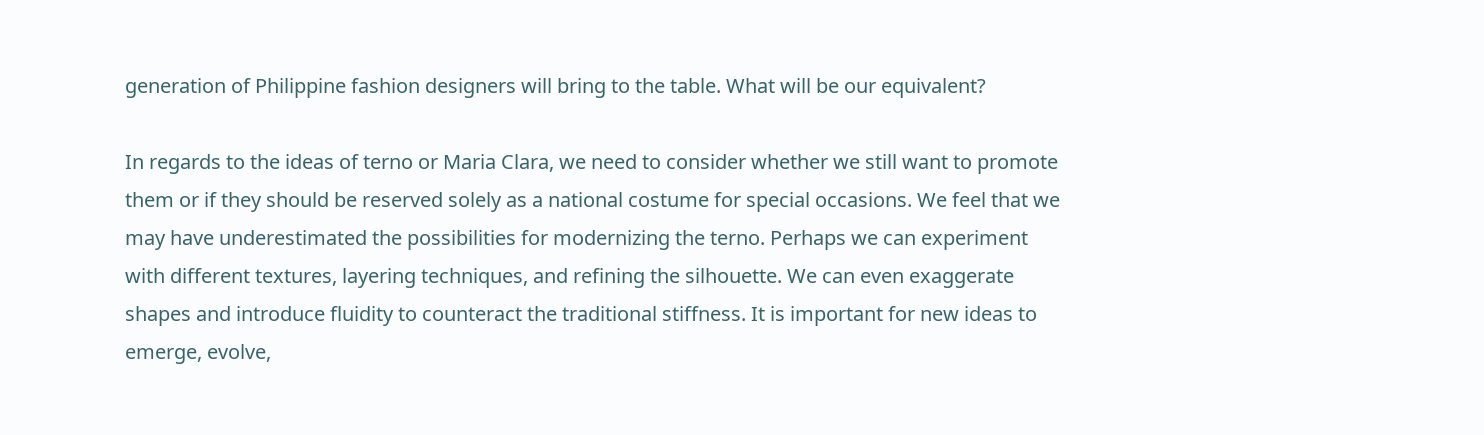generation of Philippine fashion designers will bring to the table. What will be our equivalent?

In regards to the ideas of terno or Maria Clara, we need to consider whether we still want to promote them or if they should be reserved solely as a national costume for special occasions. We feel that we may have underestimated the possibilities for modernizing the terno. Perhaps we can experiment with different textures, layering techniques, and refining the silhouette. We can even exaggerate shapes and introduce fluidity to counteract the traditional stiffness. It is important for new ideas to emerge, evolve,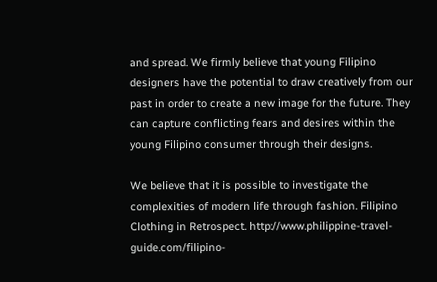and spread. We firmly believe that young Filipino designers have the potential to draw creatively from our past in order to create a new image for the future. They can capture conflicting fears and desires within the young Filipino consumer through their designs.

We believe that it is possible to investigate the complexities of modern life through fashion. Filipino Clothing in Retrospect. http://www.philippine-travel-guide.com/filipino-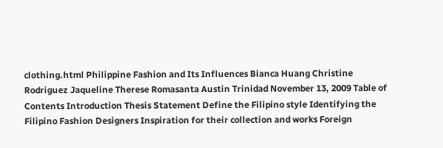clothing.html Philippine Fashion and Its Influences Bianca Huang Christine Rodriguez Jaqueline Therese Romasanta Austin Trinidad November 13, 2009 Table of Contents Introduction Thesis Statement Define the Filipino style Identifying the Filipino Fashion Designers Inspiration for their collection and works Foreign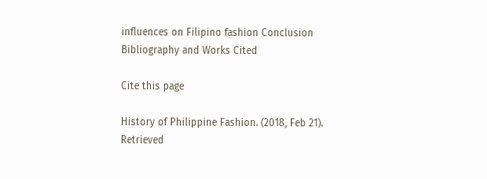influences on Filipino fashion Conclusion Bibliography and Works Cited

Cite this page

History of Philippine Fashion. (2018, Feb 21). Retrieved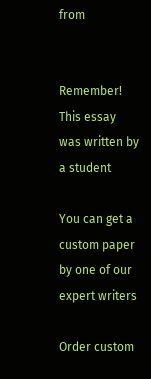from


Remember! This essay was written by a student

You can get a custom paper by one of our expert writers

Order custom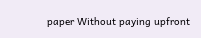paper Without paying upfront